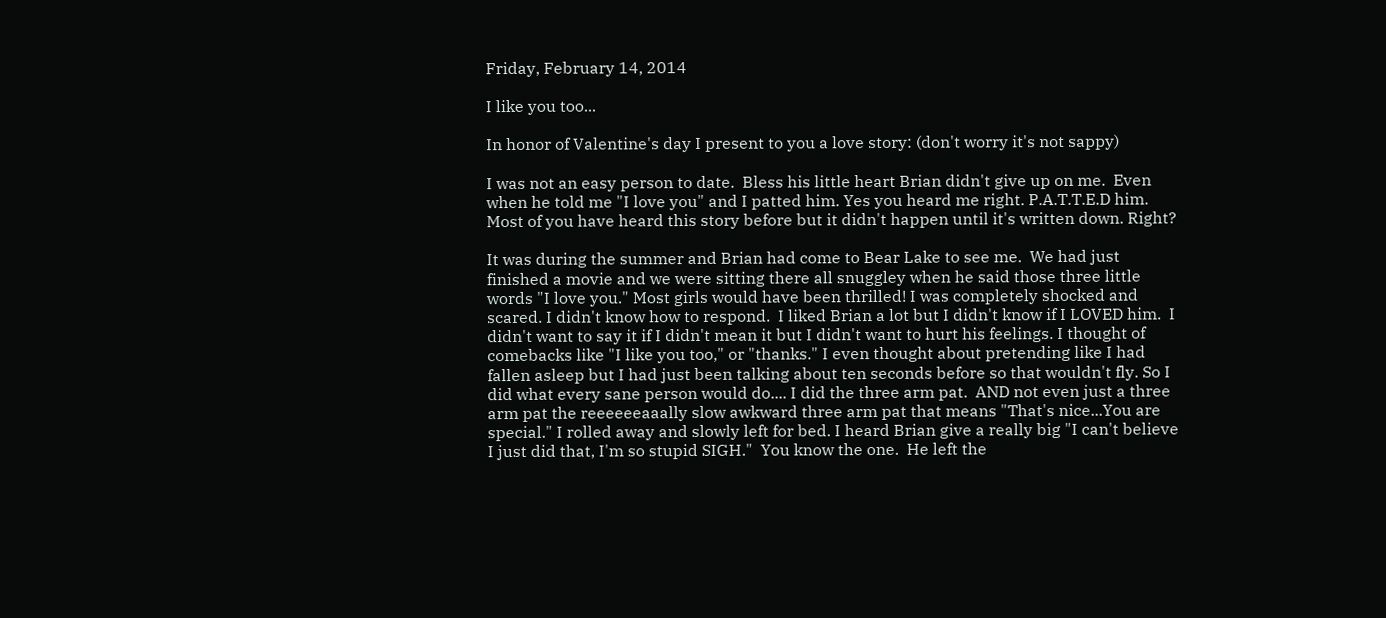Friday, February 14, 2014

I like you too...

In honor of Valentine's day I present to you a love story: (don't worry it's not sappy)

I was not an easy person to date.  Bless his little heart Brian didn't give up on me.  Even when he told me "I love you" and I patted him. Yes you heard me right. P.A.T.T.E.D him. Most of you have heard this story before but it didn't happen until it's written down. Right?

It was during the summer and Brian had come to Bear Lake to see me.  We had just finished a movie and we were sitting there all snuggley when he said those three little words "I love you." Most girls would have been thrilled! I was completely shocked and scared. I didn't know how to respond.  I liked Brian a lot but I didn't know if I LOVED him.  I didn't want to say it if I didn't mean it but I didn't want to hurt his feelings. I thought of comebacks like "I like you too," or "thanks." I even thought about pretending like I had fallen asleep but I had just been talking about ten seconds before so that wouldn't fly. So I did what every sane person would do.... I did the three arm pat.  AND not even just a three arm pat the reeeeeeaaally slow awkward three arm pat that means "That's nice...You are special." I rolled away and slowly left for bed. I heard Brian give a really big "I can't believe I just did that, I'm so stupid SIGH."  You know the one.  He left the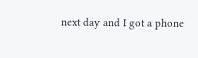next day and I got a phone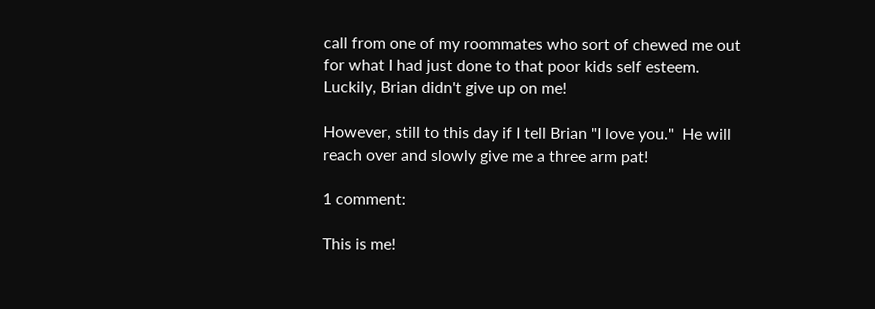call from one of my roommates who sort of chewed me out for what I had just done to that poor kids self esteem.  Luckily, Brian didn't give up on me!

However, still to this day if I tell Brian "I love you."  He will reach over and slowly give me a three arm pat!

1 comment:

This is me!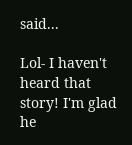said...

Lol- I haven't heard that story! I'm glad he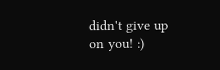didn't give up on you! :)